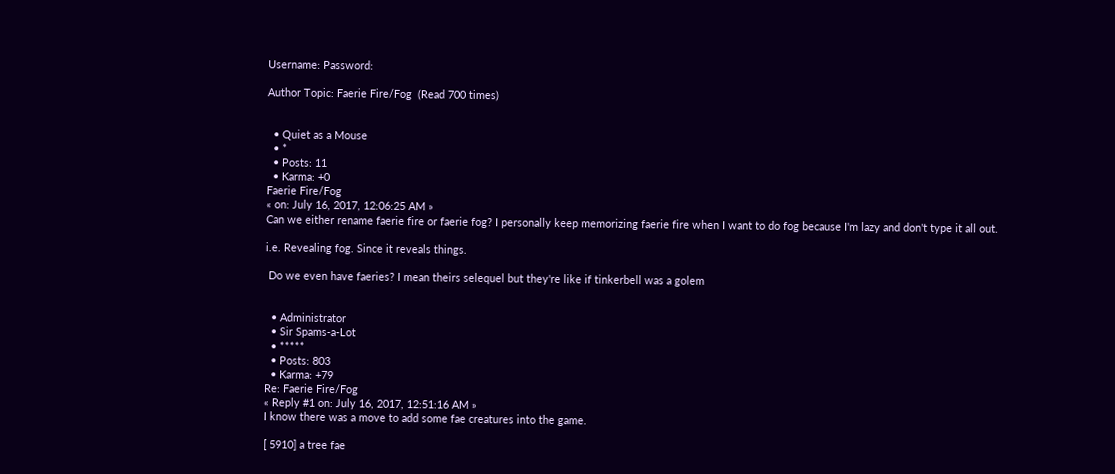Username: Password:

Author Topic: Faerie Fire/Fog  (Read 700 times)


  • Quiet as a Mouse
  • *
  • Posts: 11
  • Karma: +0
Faerie Fire/Fog
« on: July 16, 2017, 12:06:25 AM »
Can we either rename faerie fire or faerie fog? I personally keep memorizing faerie fire when I want to do fog because I'm lazy and don't type it all out.

i.e. Revealing fog. Since it reveals things.

 Do we even have faeries? I mean theirs selequel but they're like if tinkerbell was a golem


  • Administrator
  • Sir Spams-a-Lot
  • *****
  • Posts: 803
  • Karma: +79
Re: Faerie Fire/Fog
« Reply #1 on: July 16, 2017, 12:51:16 AM »
I know there was a move to add some fae creatures into the game.

[ 5910] a tree fae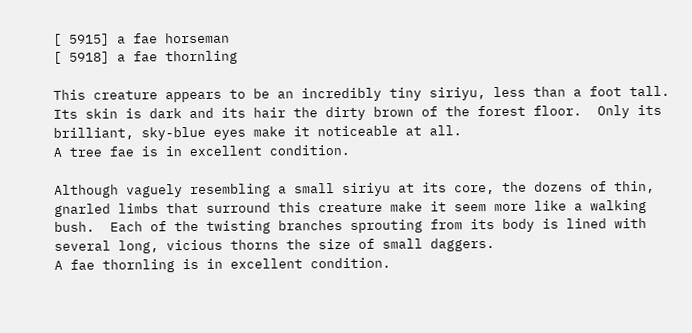[ 5915] a fae horseman
[ 5918] a fae thornling

This creature appears to be an incredibly tiny siriyu, less than a foot tall.
Its skin is dark and its hair the dirty brown of the forest floor.  Only its
brilliant, sky-blue eyes make it noticeable at all.
A tree fae is in excellent condition.

Although vaguely resembling a small siriyu at its core, the dozens of thin,
gnarled limbs that surround this creature make it seem more like a walking
bush.  Each of the twisting branches sprouting from its body is lined with
several long, vicious thorns the size of small daggers.
A fae thornling is in excellent condition.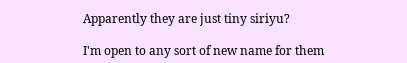Apparently they are just tiny siriyu?

I'm open to any sort of new name for them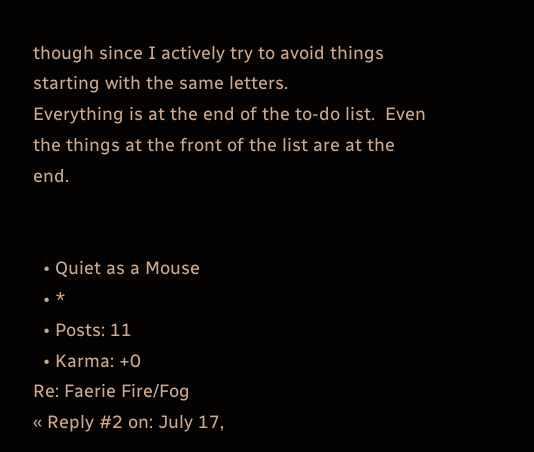though since I actively try to avoid things starting with the same letters.
Everything is at the end of the to-do list.  Even the things at the front of the list are at the end.


  • Quiet as a Mouse
  • *
  • Posts: 11
  • Karma: +0
Re: Faerie Fire/Fog
« Reply #2 on: July 17,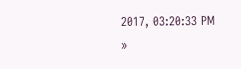2017, 03:20:33 PM »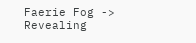Faerie Fog -> Revealing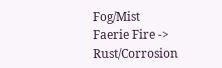Fog/Mist
Faerie Fire -> Rust/Corrosion